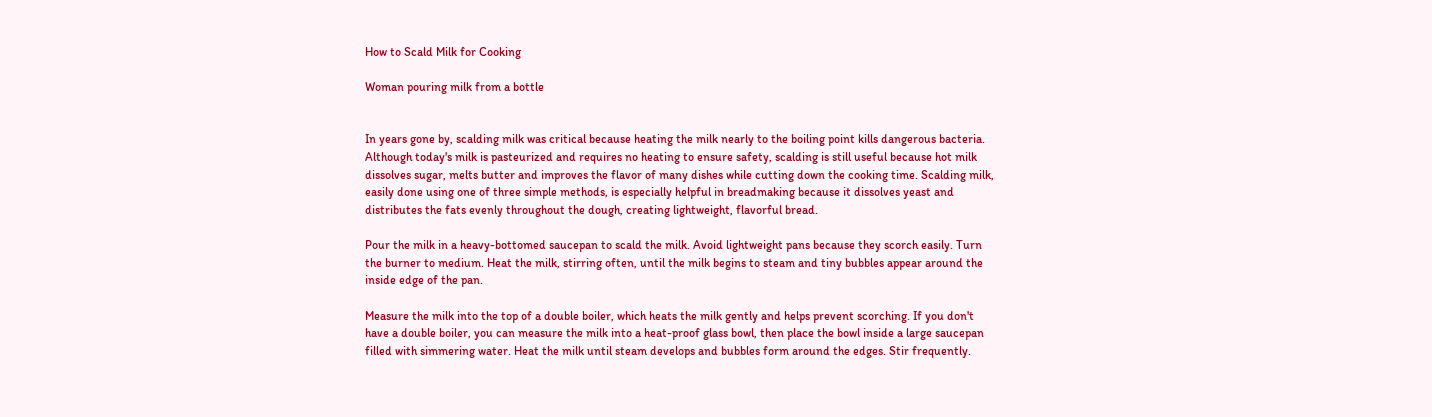How to Scald Milk for Cooking

Woman pouring milk from a bottle


In years gone by, scalding milk was critical because heating the milk nearly to the boiling point kills dangerous bacteria. Although today's milk is pasteurized and requires no heating to ensure safety, scalding is still useful because hot milk dissolves sugar, melts butter and improves the flavor of many dishes while cutting down the cooking time. Scalding milk, easily done using one of three simple methods, is especially helpful in breadmaking because it dissolves yeast and distributes the fats evenly throughout the dough, creating lightweight, flavorful bread.

Pour the milk in a heavy-bottomed saucepan to scald the milk. Avoid lightweight pans because they scorch easily. Turn the burner to medium. Heat the milk, stirring often, until the milk begins to steam and tiny bubbles appear around the inside edge of the pan.

Measure the milk into the top of a double boiler, which heats the milk gently and helps prevent scorching. If you don't have a double boiler, you can measure the milk into a heat-proof glass bowl, then place the bowl inside a large saucepan filled with simmering water. Heat the milk until steam develops and bubbles form around the edges. Stir frequently.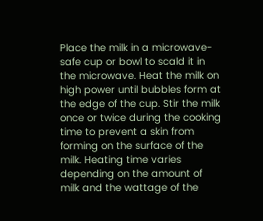Place the milk in a microwave-safe cup or bowl to scald it in the microwave. Heat the milk on high power until bubbles form at the edge of the cup. Stir the milk once or twice during the cooking time to prevent a skin from forming on the surface of the milk. Heating time varies depending on the amount of milk and the wattage of the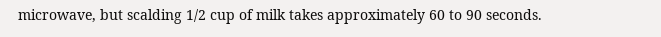microwave, but scalding 1/2 cup of milk takes approximately 60 to 90 seconds.